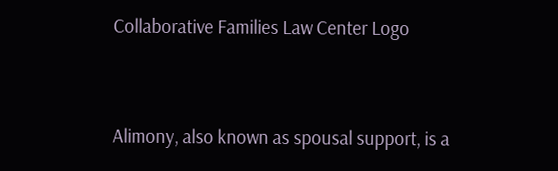Collaborative Families Law Center Logo



Alimony, also known as spousal support, is a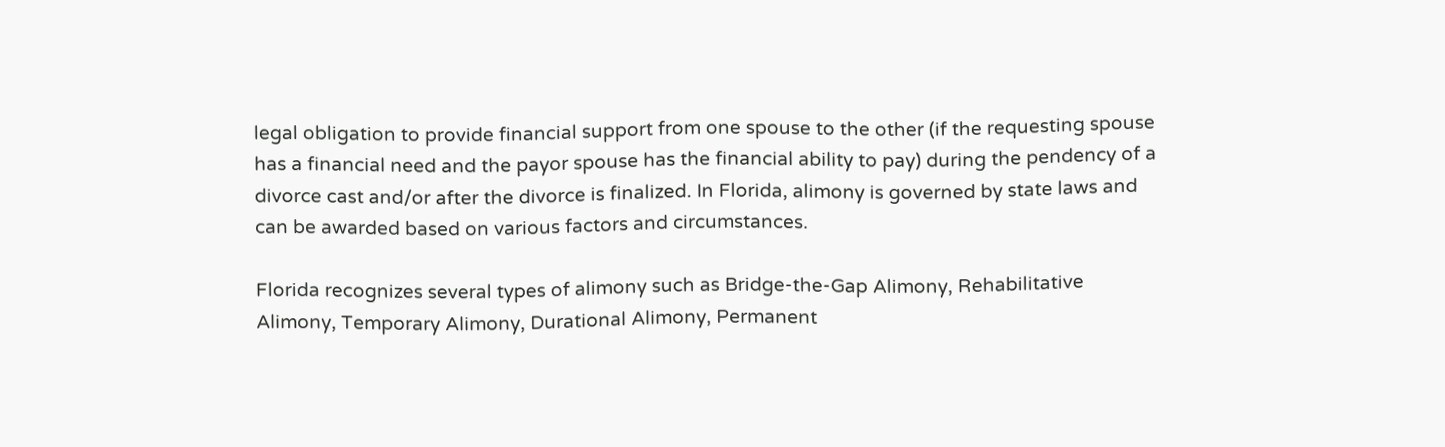legal obligation to provide financial support from one spouse to the other (if the requesting spouse has a financial need and the payor spouse has the financial ability to pay) during the pendency of a divorce cast and/or after the divorce is finalized. In Florida, alimony is governed by state laws and can be awarded based on various factors and circumstances.

Florida recognizes several types of alimony such as Bridge-the-Gap Alimony, Rehabilitative Alimony, Temporary Alimony, Durational Alimony, Permanent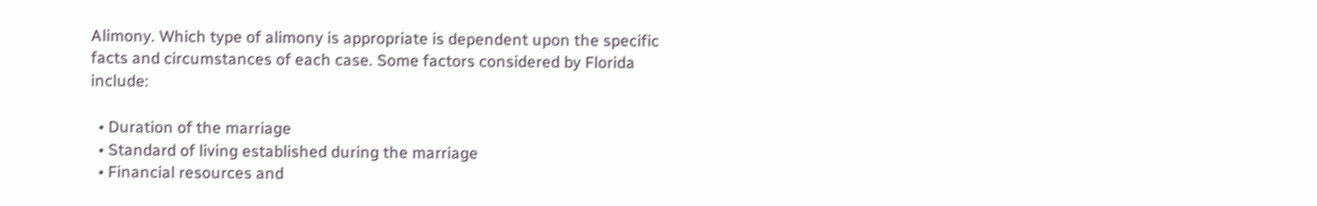Alimony. Which type of alimony is appropriate is dependent upon the specific facts and circumstances of each case. Some factors considered by Florida include:

  • Duration of the marriage
  • Standard of living established during the marriage
  • Financial resources and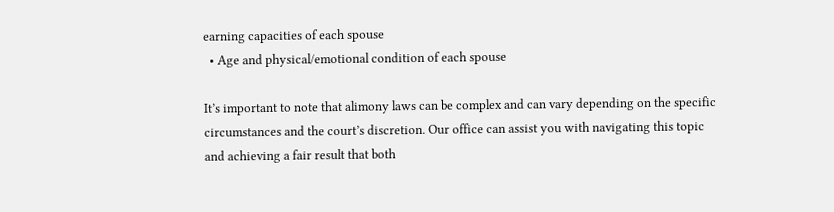earning capacities of each spouse
  • Age and physical/emotional condition of each spouse

It’s important to note that alimony laws can be complex and can vary depending on the specific circumstances and the court’s discretion. Our office can assist you with navigating this topic and achieving a fair result that both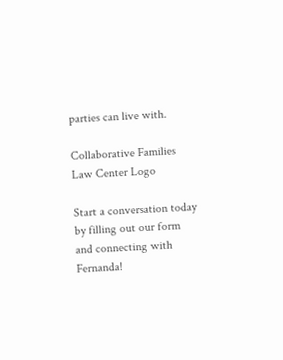parties can live with.

Collaborative Families Law Center Logo

Start a conversation today
by filling out our form
and connecting with Fernanda!